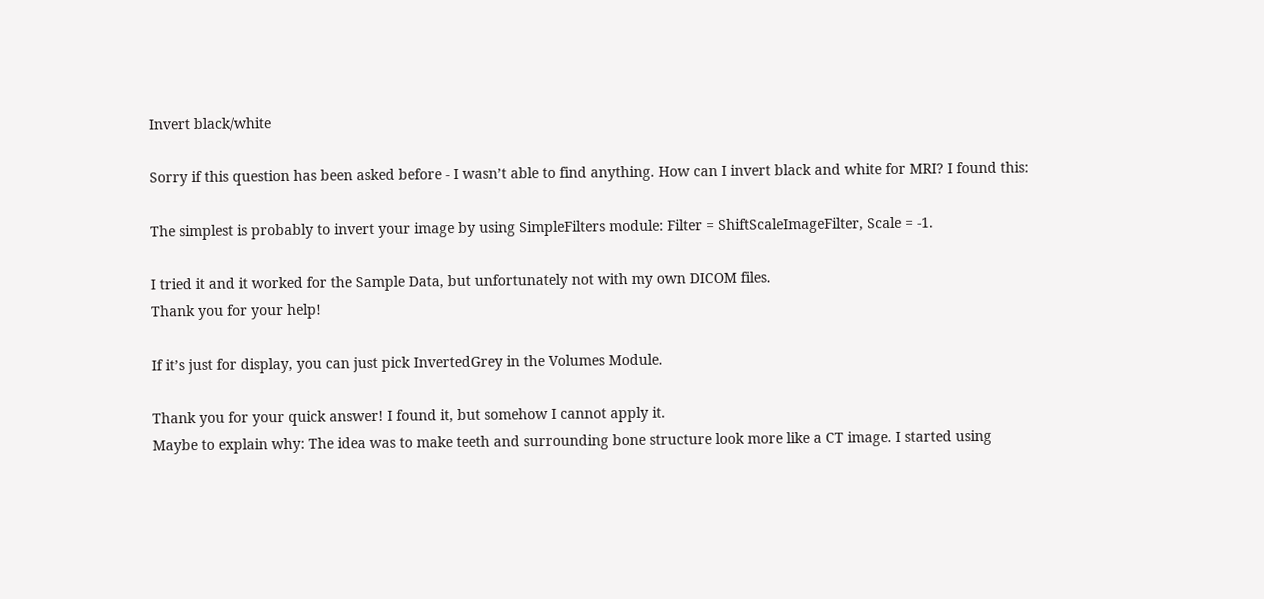Invert black/white

Sorry if this question has been asked before - I wasn’t able to find anything. How can I invert black and white for MRI? I found this:

The simplest is probably to invert your image by using SimpleFilters module: Filter = ShiftScaleImageFilter, Scale = -1.

I tried it and it worked for the Sample Data, but unfortunately not with my own DICOM files.
Thank you for your help!

If it’s just for display, you can just pick InvertedGrey in the Volumes Module.

Thank you for your quick answer! I found it, but somehow I cannot apply it.
Maybe to explain why: The idea was to make teeth and surrounding bone structure look more like a CT image. I started using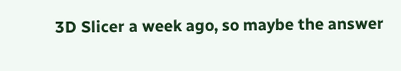3D Slicer a week ago, so maybe the answer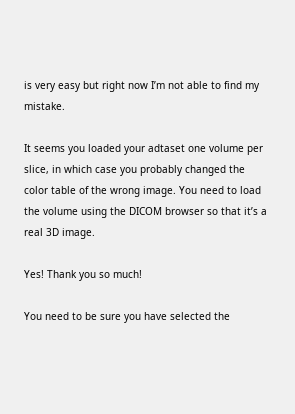is very easy but right now I’m not able to find my mistake.

It seems you loaded your adtaset one volume per slice, in which case you probably changed the color table of the wrong image. You need to load the volume using the DICOM browser so that it’s a real 3D image.

Yes! Thank you so much!

You need to be sure you have selected the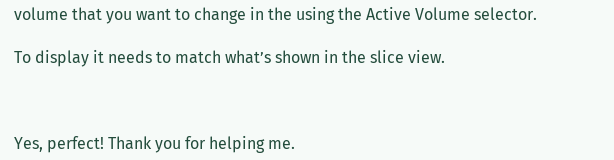volume that you want to change in the using the Active Volume selector.

To display it needs to match what’s shown in the slice view.



Yes, perfect! Thank you for helping me.